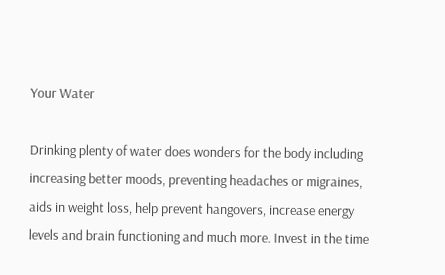Your Water

Drinking plenty of water does wonders for the body including increasing better moods, preventing headaches or migraines, aids in weight loss, help prevent hangovers, increase energy levels and brain functioning and much more. Invest in the time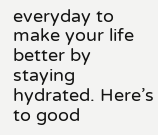everyday to make your life better by staying hydrated. Here’s to good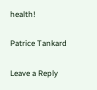health!

Patrice Tankard

Leave a Reply